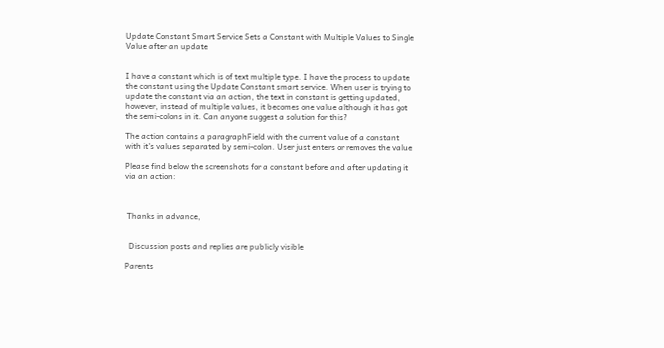Update Constant Smart Service Sets a Constant with Multiple Values to Single Value after an update


I have a constant which is of text multiple type. I have the process to update the constant using the Update Constant smart service. When user is trying to update the constant via an action, the text in constant is getting updated, however, instead of multiple values, it becomes one value although it has got the semi-colons in it. Can anyone suggest a solution for this?

The action contains a paragraphField with the current value of a constant with it's values separated by semi-colon. User just enters or removes the value

Please find below the screenshots for a constant before and after updating it via an action:



 Thanks in advance,


  Discussion posts and replies are publicly visible

Parents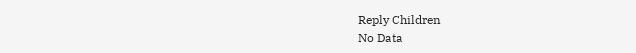Reply Children
No Data